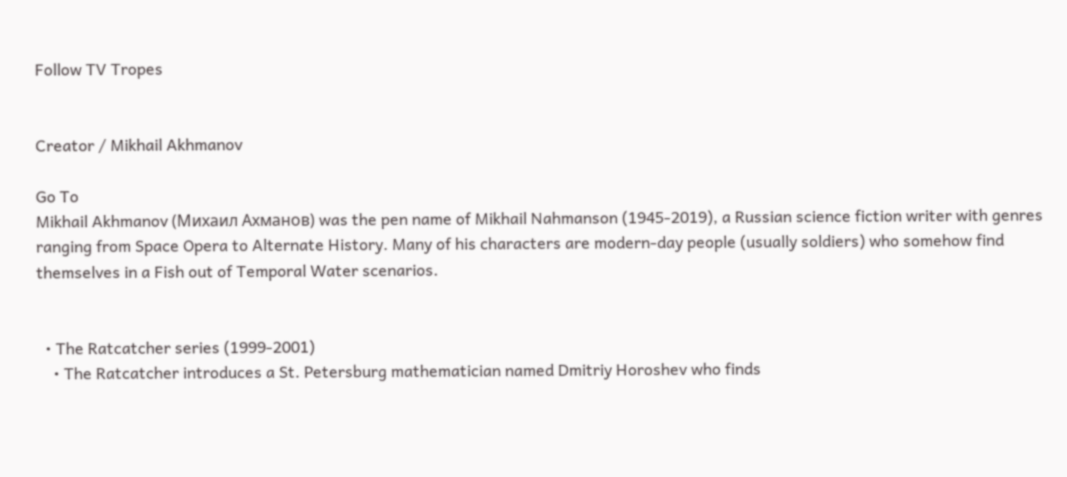Follow TV Tropes


Creator / Mikhail Akhmanov

Go To
Mikhail Akhmanov (Михаил Ахманов) was the pen name of Mikhail Nahmanson (1945-2019), a Russian science fiction writer with genres ranging from Space Opera to Alternate History. Many of his characters are modern-day people (usually soldiers) who somehow find themselves in a Fish out of Temporal Water scenarios.


  • The Ratcatcher series (1999-2001)
    • The Ratcatcher introduces a St. Petersburg mathematician named Dmitriy Horoshev who finds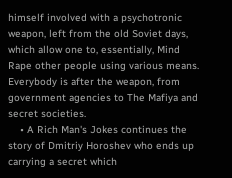himself involved with a psychotronic weapon, left from the old Soviet days, which allow one to, essentially, Mind Rape other people using various means. Everybody is after the weapon, from government agencies to The Mafiya and secret societies.
    • A Rich Man's Jokes continues the story of Dmitriy Horoshev who ends up carrying a secret which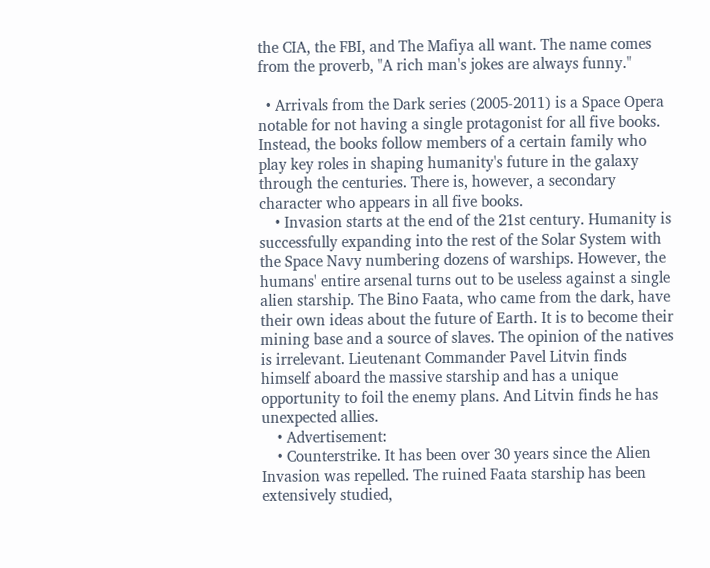the CIA, the FBI, and The Mafiya all want. The name comes from the proverb, "A rich man's jokes are always funny."

  • Arrivals from the Dark series (2005-2011) is a Space Opera notable for not having a single protagonist for all five books. Instead, the books follow members of a certain family who play key roles in shaping humanity's future in the galaxy through the centuries. There is, however, a secondary character who appears in all five books.
    • Invasion starts at the end of the 21st century. Humanity is successfully expanding into the rest of the Solar System with the Space Navy numbering dozens of warships. However, the humans' entire arsenal turns out to be useless against a single alien starship. The Bino Faata, who came from the dark, have their own ideas about the future of Earth. It is to become their mining base and a source of slaves. The opinion of the natives is irrelevant. Lieutenant Commander Pavel Litvin finds himself aboard the massive starship and has a unique opportunity to foil the enemy plans. And Litvin finds he has unexpected allies.
    • Advertisement:
    • Counterstrike. It has been over 30 years since the Alien Invasion was repelled. The ruined Faata starship has been extensively studied,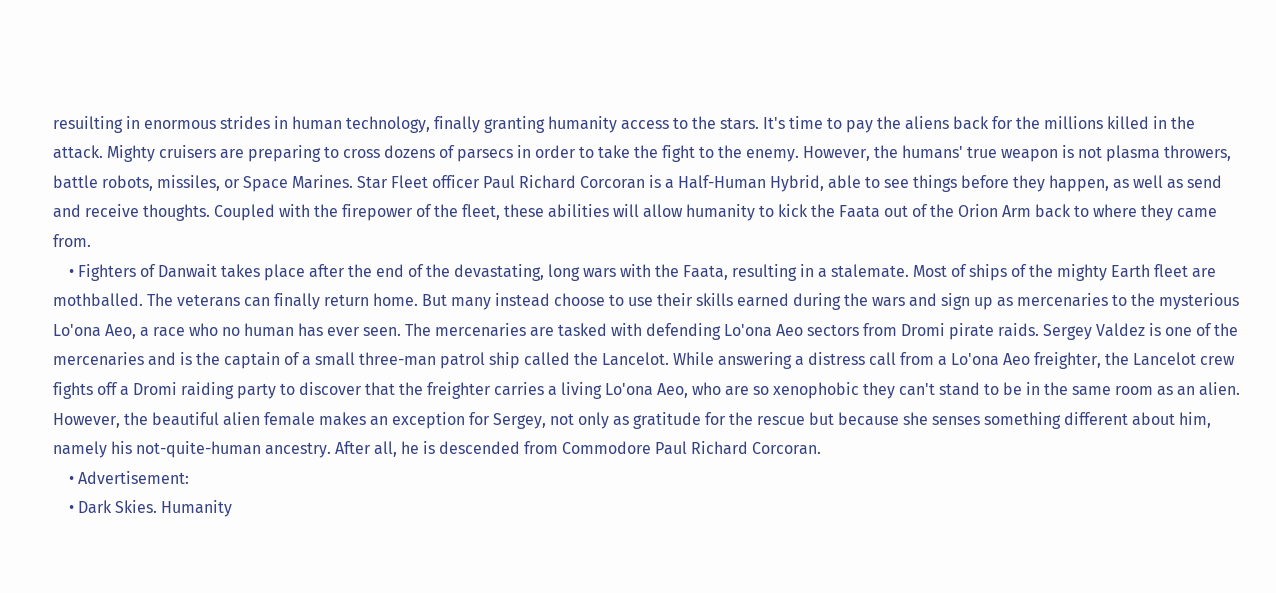resuilting in enormous strides in human technology, finally granting humanity access to the stars. It's time to pay the aliens back for the millions killed in the attack. Mighty cruisers are preparing to cross dozens of parsecs in order to take the fight to the enemy. However, the humans' true weapon is not plasma throwers, battle robots, missiles, or Space Marines. Star Fleet officer Paul Richard Corcoran is a Half-Human Hybrid, able to see things before they happen, as well as send and receive thoughts. Coupled with the firepower of the fleet, these abilities will allow humanity to kick the Faata out of the Orion Arm back to where they came from.
    • Fighters of Danwait takes place after the end of the devastating, long wars with the Faata, resulting in a stalemate. Most of ships of the mighty Earth fleet are mothballed. The veterans can finally return home. But many instead choose to use their skills earned during the wars and sign up as mercenaries to the mysterious Lo'ona Aeo, a race who no human has ever seen. The mercenaries are tasked with defending Lo'ona Aeo sectors from Dromi pirate raids. Sergey Valdez is one of the mercenaries and is the captain of a small three-man patrol ship called the Lancelot. While answering a distress call from a Lo'ona Aeo freighter, the Lancelot crew fights off a Dromi raiding party to discover that the freighter carries a living Lo'ona Aeo, who are so xenophobic they can't stand to be in the same room as an alien. However, the beautiful alien female makes an exception for Sergey, not only as gratitude for the rescue but because she senses something different about him, namely his not-quite-human ancestry. After all, he is descended from Commodore Paul Richard Corcoran.
    • Advertisement:
    • Dark Skies. Humanity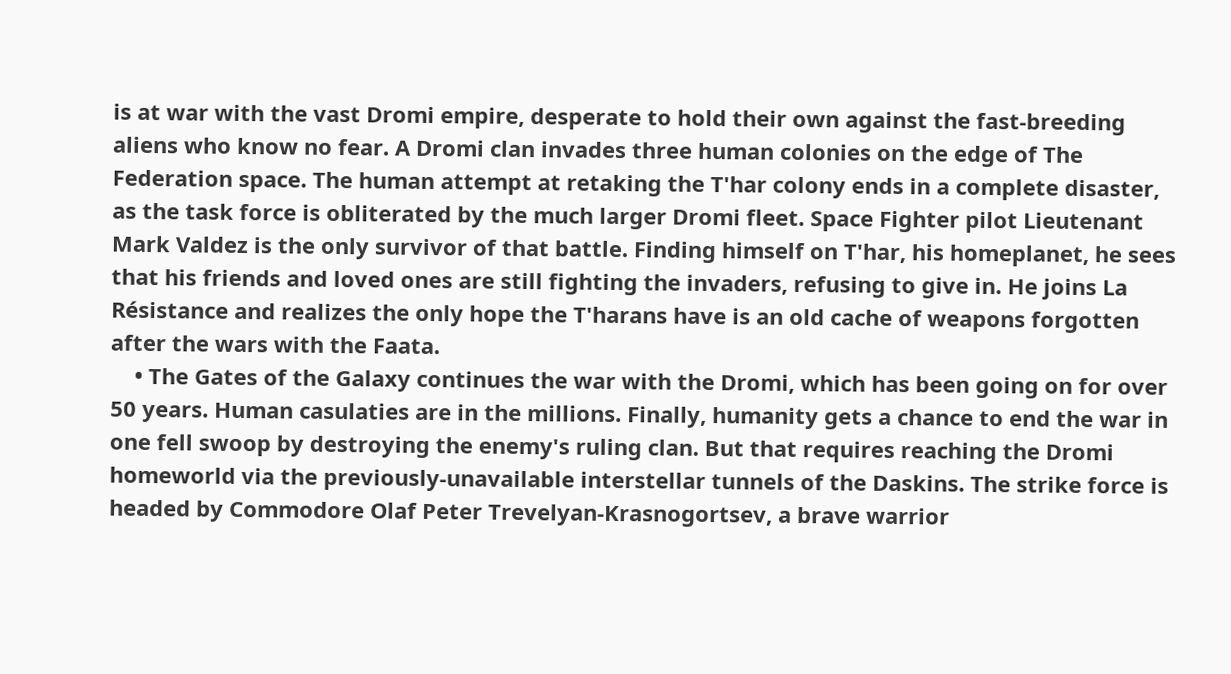is at war with the vast Dromi empire, desperate to hold their own against the fast-breeding aliens who know no fear. A Dromi clan invades three human colonies on the edge of The Federation space. The human attempt at retaking the T'har colony ends in a complete disaster, as the task force is obliterated by the much larger Dromi fleet. Space Fighter pilot Lieutenant Mark Valdez is the only survivor of that battle. Finding himself on T'har, his homeplanet, he sees that his friends and loved ones are still fighting the invaders, refusing to give in. He joins La Résistance and realizes the only hope the T'harans have is an old cache of weapons forgotten after the wars with the Faata.
    • The Gates of the Galaxy continues the war with the Dromi, which has been going on for over 50 years. Human casulaties are in the millions. Finally, humanity gets a chance to end the war in one fell swoop by destroying the enemy's ruling clan. But that requires reaching the Dromi homeworld via the previously-unavailable interstellar tunnels of the Daskins. The strike force is headed by Commodore Olaf Peter Trevelyan-Krasnogortsev, a brave warrior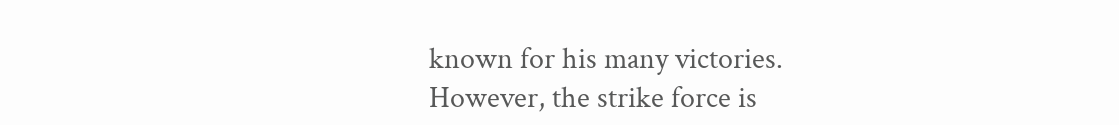known for his many victories. However, the strike force is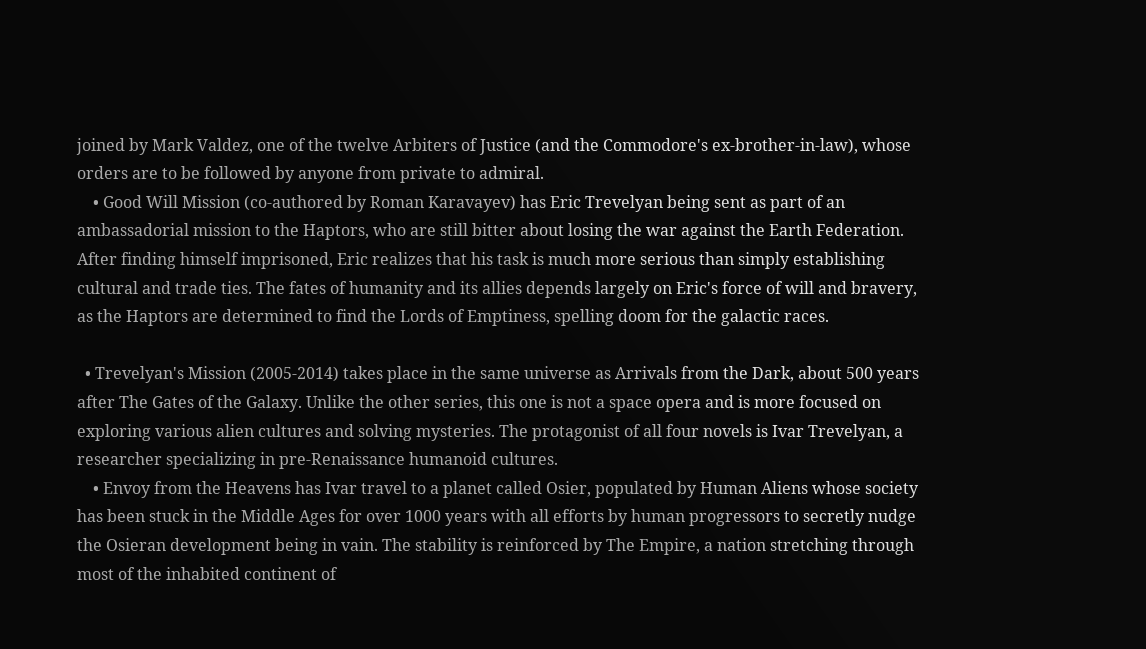joined by Mark Valdez, one of the twelve Arbiters of Justice (and the Commodore's ex-brother-in-law), whose orders are to be followed by anyone from private to admiral.
    • Good Will Mission (co-authored by Roman Karavayev) has Eric Trevelyan being sent as part of an ambassadorial mission to the Haptors, who are still bitter about losing the war against the Earth Federation. After finding himself imprisoned, Eric realizes that his task is much more serious than simply establishing cultural and trade ties. The fates of humanity and its allies depends largely on Eric's force of will and bravery, as the Haptors are determined to find the Lords of Emptiness, spelling doom for the galactic races.

  • Trevelyan's Mission (2005-2014) takes place in the same universe as Arrivals from the Dark, about 500 years after The Gates of the Galaxy. Unlike the other series, this one is not a space opera and is more focused on exploring various alien cultures and solving mysteries. The protagonist of all four novels is Ivar Trevelyan, a researcher specializing in pre-Renaissance humanoid cultures.
    • Envoy from the Heavens has Ivar travel to a planet called Osier, populated by Human Aliens whose society has been stuck in the Middle Ages for over 1000 years with all efforts by human progressors to secretly nudge the Osieran development being in vain. The stability is reinforced by The Empire, a nation stretching through most of the inhabited continent of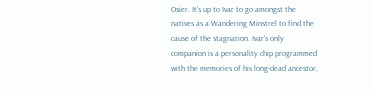Osier. It's up to Ivar to go amongst the natives as a Wandering Minstrel to find the cause of the stagnation. Ivar's only companion is a personality chip programmed with the memories of his long-dead ancestor,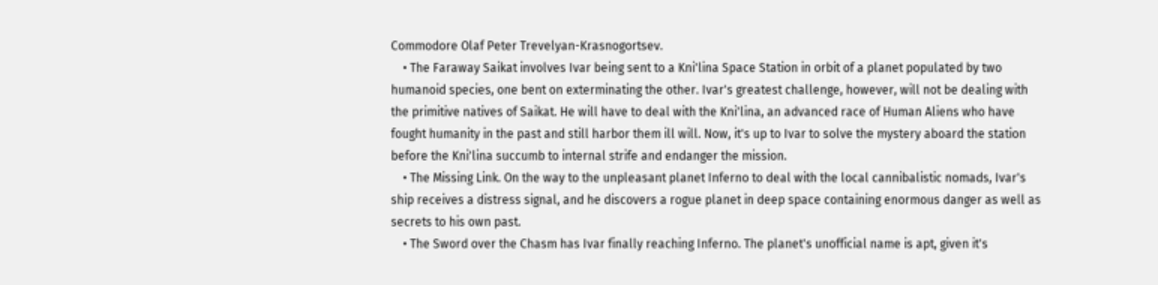Commodore Olaf Peter Trevelyan-Krasnogortsev.
    • The Faraway Saikat involves Ivar being sent to a Kni'lina Space Station in orbit of a planet populated by two humanoid species, one bent on exterminating the other. Ivar's greatest challenge, however, will not be dealing with the primitive natives of Saikat. He will have to deal with the Kni'lina, an advanced race of Human Aliens who have fought humanity in the past and still harbor them ill will. Now, it's up to Ivar to solve the mystery aboard the station before the Kni'lina succumb to internal strife and endanger the mission.
    • The Missing Link. On the way to the unpleasant planet Inferno to deal with the local cannibalistic nomads, Ivar's ship receives a distress signal, and he discovers a rogue planet in deep space containing enormous danger as well as secrets to his own past.
    • The Sword over the Chasm has Ivar finally reaching Inferno. The planet's unofficial name is apt, given it's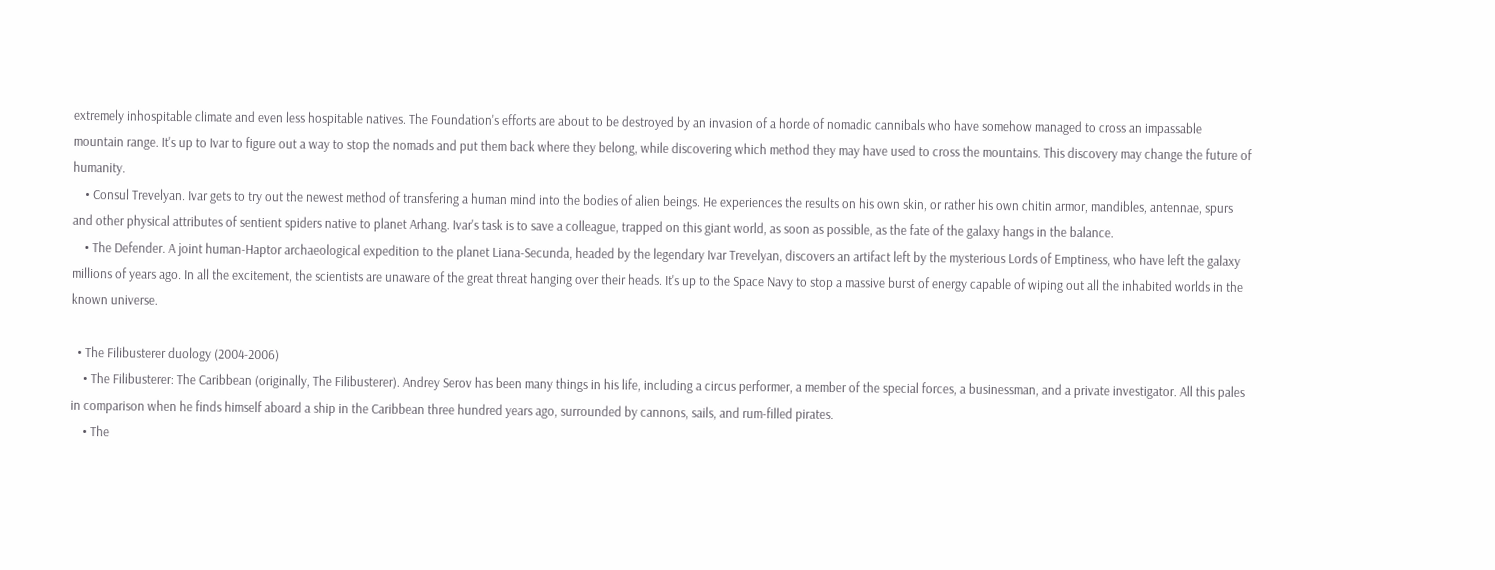extremely inhospitable climate and even less hospitable natives. The Foundation's efforts are about to be destroyed by an invasion of a horde of nomadic cannibals who have somehow managed to cross an impassable mountain range. It's up to Ivar to figure out a way to stop the nomads and put them back where they belong, while discovering which method they may have used to cross the mountains. This discovery may change the future of humanity.
    • Consul Trevelyan. Ivar gets to try out the newest method of transfering a human mind into the bodies of alien beings. He experiences the results on his own skin, or rather his own chitin armor, mandibles, antennae, spurs and other physical attributes of sentient spiders native to planet Arhang. Ivar's task is to save a colleague, trapped on this giant world, as soon as possible, as the fate of the galaxy hangs in the balance.
    • The Defender. A joint human-Haptor archaeological expedition to the planet Liana-Secunda, headed by the legendary Ivar Trevelyan, discovers an artifact left by the mysterious Lords of Emptiness, who have left the galaxy millions of years ago. In all the excitement, the scientists are unaware of the great threat hanging over their heads. It's up to the Space Navy to stop a massive burst of energy capable of wiping out all the inhabited worlds in the known universe.

  • The Filibusterer duology (2004-2006)
    • The Filibusterer: The Caribbean (originally, The Filibusterer). Andrey Serov has been many things in his life, including a circus performer, a member of the special forces, a businessman, and a private investigator. All this pales in comparison when he finds himself aboard a ship in the Caribbean three hundred years ago, surrounded by cannons, sails, and rum-filled pirates.
    • The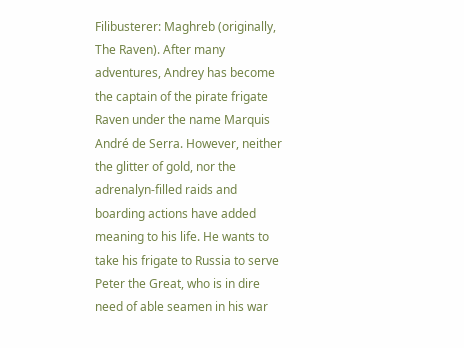Filibusterer: Maghreb (originally, The Raven). After many adventures, Andrey has become the captain of the pirate frigate Raven under the name Marquis André de Serra. However, neither the glitter of gold, nor the adrenalyn-filled raids and boarding actions have added meaning to his life. He wants to take his frigate to Russia to serve Peter the Great, who is in dire need of able seamen in his war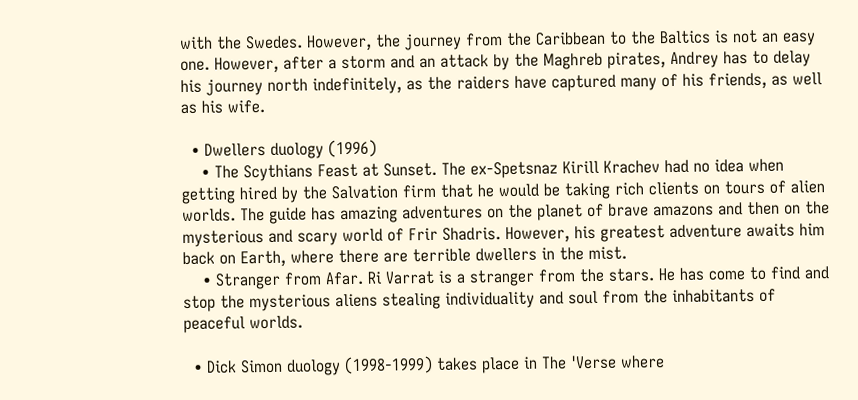with the Swedes. However, the journey from the Caribbean to the Baltics is not an easy one. However, after a storm and an attack by the Maghreb pirates, Andrey has to delay his journey north indefinitely, as the raiders have captured many of his friends, as well as his wife.

  • Dwellers duology (1996)
    • The Scythians Feast at Sunset. The ex-Spetsnaz Kirill Krachev had no idea when getting hired by the Salvation firm that he would be taking rich clients on tours of alien worlds. The guide has amazing adventures on the planet of brave amazons and then on the mysterious and scary world of Frir Shadris. However, his greatest adventure awaits him back on Earth, where there are terrible dwellers in the mist.
    • Stranger from Afar. Ri Varrat is a stranger from the stars. He has come to find and stop the mysterious aliens stealing individuality and soul from the inhabitants of peaceful worlds.

  • Dick Simon duology (1998-1999) takes place in The 'Verse where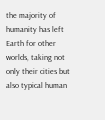the majority of humanity has left Earth for other worlds, taking not only their cities but also typical human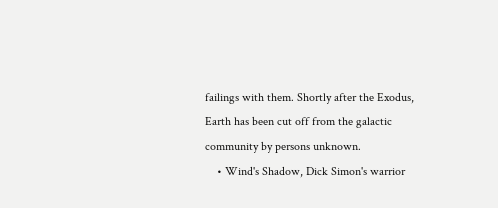failings with them. Shortly after the Exodus, Earth has been cut off from the galactic community by persons unknown.
    • Wind's Shadow, Dick Simon's warrior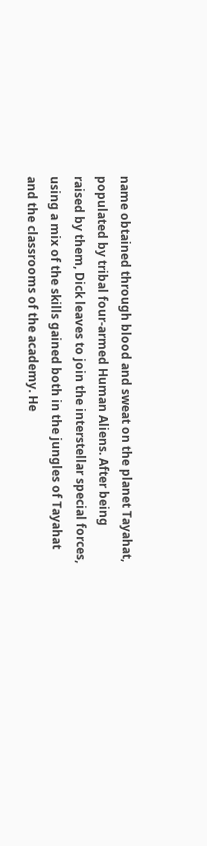name obtained through blood and sweat on the planet Tayahat, populated by tribal four-armed Human Aliens. After being raised by them, Dick leaves to join the interstellar special forces, using a mix of the skills gained both in the jungles of Tayahat and the classrooms of the academy. He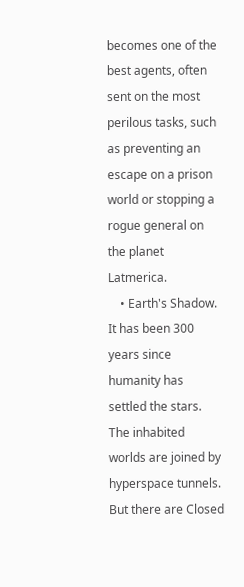becomes one of the best agents, often sent on the most perilous tasks, such as preventing an escape on a prison world or stopping a rogue general on the planet Latmerica.
    • Earth's Shadow. It has been 300 years since humanity has settled the stars. The inhabited worlds are joined by hyperspace tunnels. But there are Closed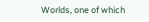Worlds, one of which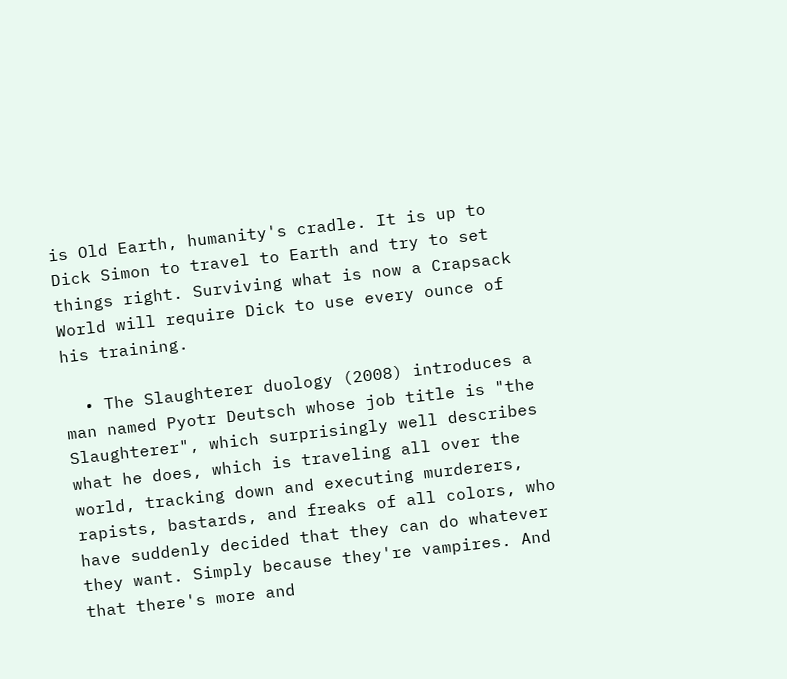is Old Earth, humanity's cradle. It is up to Dick Simon to travel to Earth and try to set things right. Surviving what is now a Crapsack World will require Dick to use every ounce of his training.

  • The Slaughterer duology (2008) introduces a man named Pyotr Deutsch whose job title is "the Slaughterer", which surprisingly well describes what he does, which is traveling all over the world, tracking down and executing murderers, rapists, bastards, and freaks of all colors, who have suddenly decided that they can do whatever they want. Simply because they're vampires. And that there's more and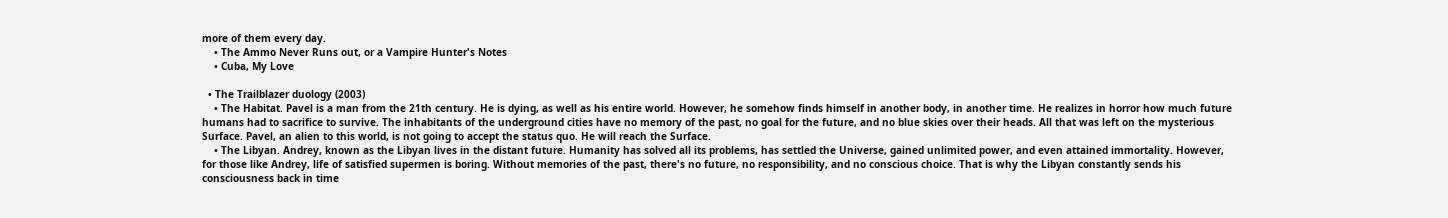more of them every day.
    • The Ammo Never Runs out, or a Vampire Hunter's Notes
    • Cuba, My Love

  • The Trailblazer duology (2003)
    • The Habitat. Pavel is a man from the 21th century. He is dying, as well as his entire world. However, he somehow finds himself in another body, in another time. He realizes in horror how much future humans had to sacrifice to survive. The inhabitants of the underground cities have no memory of the past, no goal for the future, and no blue skies over their heads. All that was left on the mysterious Surface. Pavel, an alien to this world, is not going to accept the status quo. He will reach the Surface.
    • The Libyan. Andrey, known as the Libyan lives in the distant future. Humanity has solved all its problems, has settled the Universe, gained unlimited power, and even attained immortality. However, for those like Andrey, life of satisfied supermen is boring. Without memories of the past, there's no future, no responsibility, and no conscious choice. That is why the Libyan constantly sends his consciousness back in time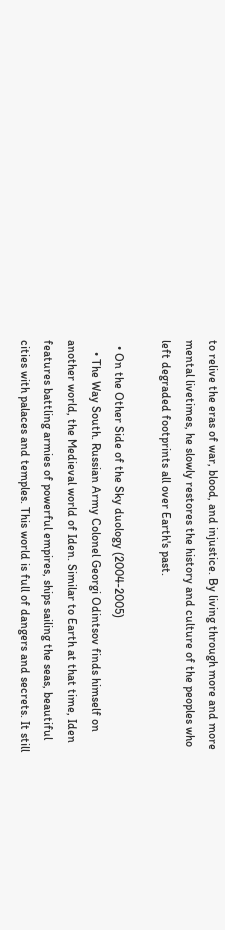to relive the eras of war, blood, and injustice. By living through more and more mental livetimes, he slowly restores the history and culture of the peoples who left degraded footprints all over Earth's past.

  • On the Other Side of the Sky duology (2004-2005)
    • The Way South. Russian Army Colonel Georgi Odintsov finds himself on another world, the Medieval world of Iden. Similar to Earth at that time, Iden features battling armies of powerful empires, ships sailing the seas, beautiful cities with palaces and temples. This world is full of dangers and secrets. It still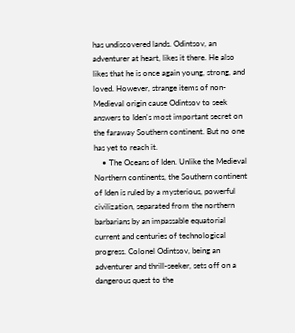has undiscovered lands. Odintsov, an adventurer at heart, likes it there. He also likes that he is once again young, strong, and loved. However, strange items of non-Medieval origin cause Odintsov to seek answers to Iden's most important secret on the faraway Southern continent. But no one has yet to reach it.
    • The Oceans of Iden. Unlike the Medieval Northern continents, the Southern continent of Iden is ruled by a mysterious, powerful civilization, separated from the northern barbarians by an impassable equatorial current and centuries of technological progress. Colonel Odintsov, being an adventurer and thrill-seeker, sets off on a dangerous quest to the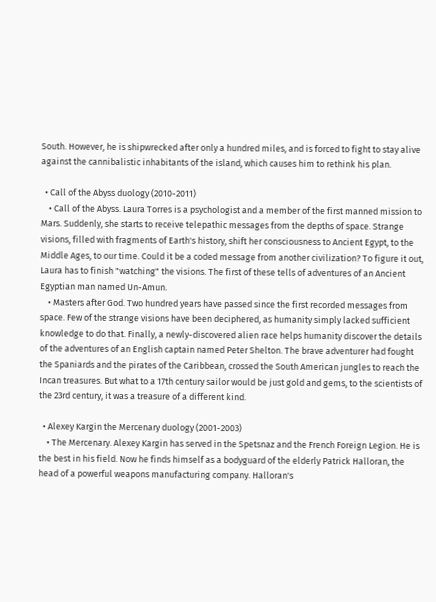South. However, he is shipwrecked after only a hundred miles, and is forced to fight to stay alive against the cannibalistic inhabitants of the island, which causes him to rethink his plan.

  • Call of the Abyss duology (2010-2011)
    • Call of the Abyss. Laura Torres is a psychologist and a member of the first manned mission to Mars. Suddenly, she starts to receive telepathic messages from the depths of space. Strange visions, filled with fragments of Earth's history, shift her consciousness to Ancient Egypt, to the Middle Ages, to our time. Could it be a coded message from another civilization? To figure it out, Laura has to finish "watching" the visions. The first of these tells of adventures of an Ancient Egyptian man named Un-Amun.
    • Masters after God. Two hundred years have passed since the first recorded messages from space. Few of the strange visions have been deciphered, as humanity simply lacked sufficient knowledge to do that. Finally, a newly-discovered alien race helps humanity discover the details of the adventures of an English captain named Peter Shelton. The brave adventurer had fought the Spaniards and the pirates of the Caribbean, crossed the South American jungles to reach the Incan treasures. But what to a 17th century sailor would be just gold and gems, to the scientists of the 23rd century, it was a treasure of a different kind.

  • Alexey Kargin the Mercenary duology (2001-2003)
    • The Mercenary. Alexey Kargin has served in the Spetsnaz and the French Foreign Legion. He is the best in his field. Now he finds himself as a bodyguard of the elderly Patrick Halloran, the head of a powerful weapons manufacturing company. Halloran's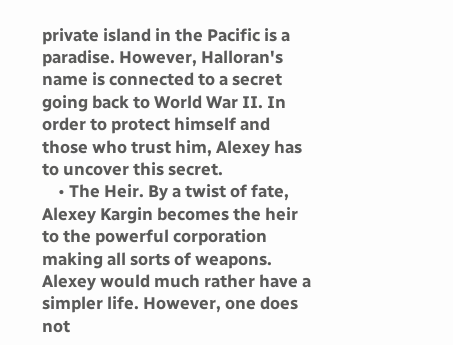private island in the Pacific is a paradise. However, Halloran's name is connected to a secret going back to World War II. In order to protect himself and those who trust him, Alexey has to uncover this secret.
    • The Heir. By a twist of fate, Alexey Kargin becomes the heir to the powerful corporation making all sorts of weapons. Alexey would much rather have a simpler life. However, one does not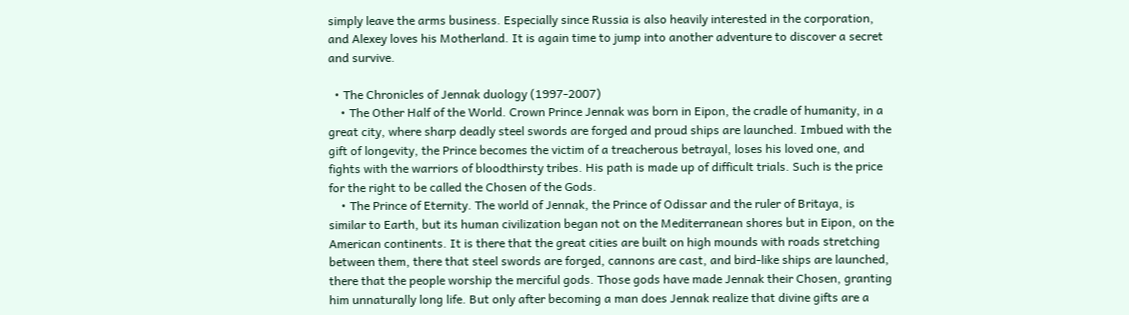simply leave the arms business. Especially since Russia is also heavily interested in the corporation, and Alexey loves his Motherland. It is again time to jump into another adventure to discover a secret and survive.

  • The Chronicles of Jennak duology (1997-2007)
    • The Other Half of the World. Crown Prince Jennak was born in Eipon, the cradle of humanity, in a great city, where sharp deadly steel swords are forged and proud ships are launched. Imbued with the gift of longevity, the Prince becomes the victim of a treacherous betrayal, loses his loved one, and fights with the warriors of bloodthirsty tribes. His path is made up of difficult trials. Such is the price for the right to be called the Chosen of the Gods.
    • The Prince of Eternity. The world of Jennak, the Prince of Odissar and the ruler of Britaya, is similar to Earth, but its human civilization began not on the Mediterranean shores but in Eipon, on the American continents. It is there that the great cities are built on high mounds with roads stretching between them, there that steel swords are forged, cannons are cast, and bird-like ships are launched, there that the people worship the merciful gods. Those gods have made Jennak their Chosen, granting him unnaturally long life. But only after becoming a man does Jennak realize that divine gifts are a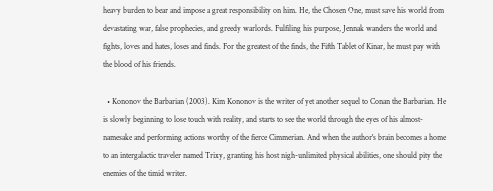heavy burden to bear and impose a great responsibility on him. He, the Chosen One, must save his world from devastating war, false prophecies, and greedy warlords. Fulfiling his purpose, Jennak wanders the world and fights, loves and hates, loses and finds. For the greatest of the finds, the Fifth Tablet of Kinar, he must pay with the blood of his friends.

  • Kononov the Barbarian (2003). Kim Kononov is the writer of yet another sequel to Conan the Barbarian. He is slowly beginning to lose touch with reality, and starts to see the world through the eyes of his almost-namesake and performing actions worthy of the fierce Cimmerian. And when the author's brain becomes a home to an intergalactic traveler named Trixy, granting his host nigh-unlimited physical abilities, one should pity the enemies of the timid writer.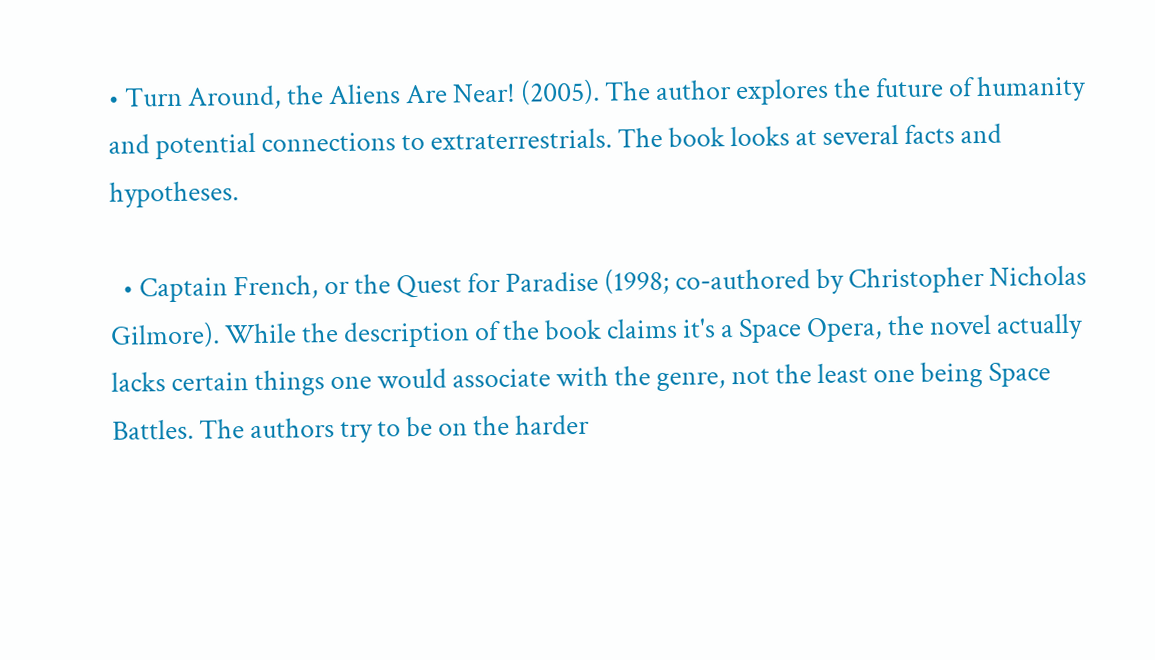• Turn Around, the Aliens Are Near! (2005). The author explores the future of humanity and potential connections to extraterrestrials. The book looks at several facts and hypotheses.

  • Captain French, or the Quest for Paradise (1998; co-authored by Christopher Nicholas Gilmore). While the description of the book claims it's a Space Opera, the novel actually lacks certain things one would associate with the genre, not the least one being Space Battles. The authors try to be on the harder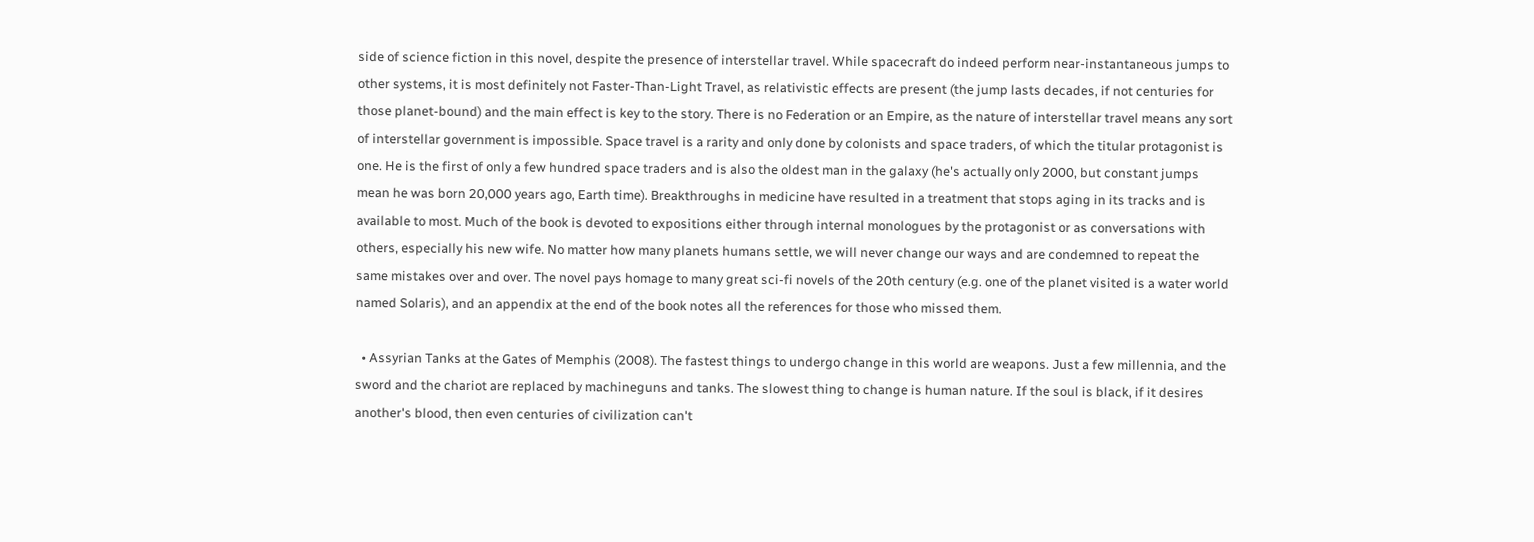side of science fiction in this novel, despite the presence of interstellar travel. While spacecraft do indeed perform near-instantaneous jumps to other systems, it is most definitely not Faster-Than-Light Travel, as relativistic effects are present (the jump lasts decades, if not centuries for those planet-bound) and the main effect is key to the story. There is no Federation or an Empire, as the nature of interstellar travel means any sort of interstellar government is impossible. Space travel is a rarity and only done by colonists and space traders, of which the titular protagonist is one. He is the first of only a few hundred space traders and is also the oldest man in the galaxy (he's actually only 2000, but constant jumps mean he was born 20,000 years ago, Earth time). Breakthroughs in medicine have resulted in a treatment that stops aging in its tracks and is available to most. Much of the book is devoted to expositions either through internal monologues by the protagonist or as conversations with others, especially his new wife. No matter how many planets humans settle, we will never change our ways and are condemned to repeat the same mistakes over and over. The novel pays homage to many great sci-fi novels of the 20th century (e.g. one of the planet visited is a water world named Solaris), and an appendix at the end of the book notes all the references for those who missed them.

  • Assyrian Tanks at the Gates of Memphis (2008). The fastest things to undergo change in this world are weapons. Just a few millennia, and the sword and the chariot are replaced by machineguns and tanks. The slowest thing to change is human nature. If the soul is black, if it desires another's blood, then even centuries of civilization can't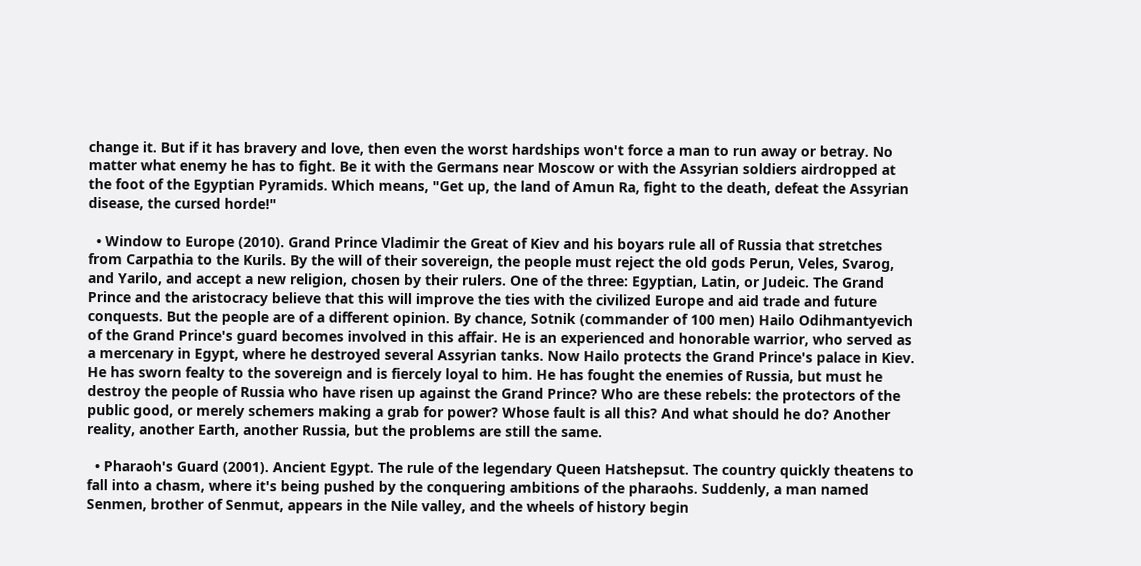change it. But if it has bravery and love, then even the worst hardships won't force a man to run away or betray. No matter what enemy he has to fight. Be it with the Germans near Moscow or with the Assyrian soldiers airdropped at the foot of the Egyptian Pyramids. Which means, "Get up, the land of Amun Ra, fight to the death, defeat the Assyrian disease, the cursed horde!"

  • Window to Europe (2010). Grand Prince Vladimir the Great of Kiev and his boyars rule all of Russia that stretches from Carpathia to the Kurils. By the will of their sovereign, the people must reject the old gods Perun, Veles, Svarog, and Yarilo, and accept a new religion, chosen by their rulers. One of the three: Egyptian, Latin, or Judeic. The Grand Prince and the aristocracy believe that this will improve the ties with the civilized Europe and aid trade and future conquests. But the people are of a different opinion. By chance, Sotnik (commander of 100 men) Hailo Odihmantyevich of the Grand Prince's guard becomes involved in this affair. He is an experienced and honorable warrior, who served as a mercenary in Egypt, where he destroyed several Assyrian tanks. Now Hailo protects the Grand Prince's palace in Kiev. He has sworn fealty to the sovereign and is fiercely loyal to him. He has fought the enemies of Russia, but must he destroy the people of Russia who have risen up against the Grand Prince? Who are these rebels: the protectors of the public good, or merely schemers making a grab for power? Whose fault is all this? And what should he do? Another reality, another Earth, another Russia, but the problems are still the same.

  • Pharaoh's Guard (2001). Ancient Egypt. The rule of the legendary Queen Hatshepsut. The country quickly theatens to fall into a chasm, where it's being pushed by the conquering ambitions of the pharaohs. Suddenly, a man named Senmen, brother of Senmut, appears in the Nile valley, and the wheels of history begin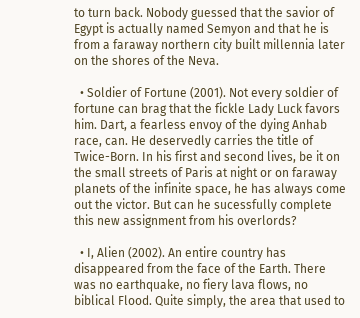to turn back. Nobody guessed that the savior of Egypt is actually named Semyon and that he is from a faraway northern city built millennia later on the shores of the Neva.

  • Soldier of Fortune (2001). Not every soldier of fortune can brag that the fickle Lady Luck favors him. Dart, a fearless envoy of the dying Anhab race, can. He deservedly carries the title of Twice-Born. In his first and second lives, be it on the small streets of Paris at night or on faraway planets of the infinite space, he has always come out the victor. But can he sucessfully complete this new assignment from his overlords?

  • I, Alien (2002). An entire country has disappeared from the face of the Earth. There was no earthquake, no fiery lava flows, no biblical Flood. Quite simply, the area that used to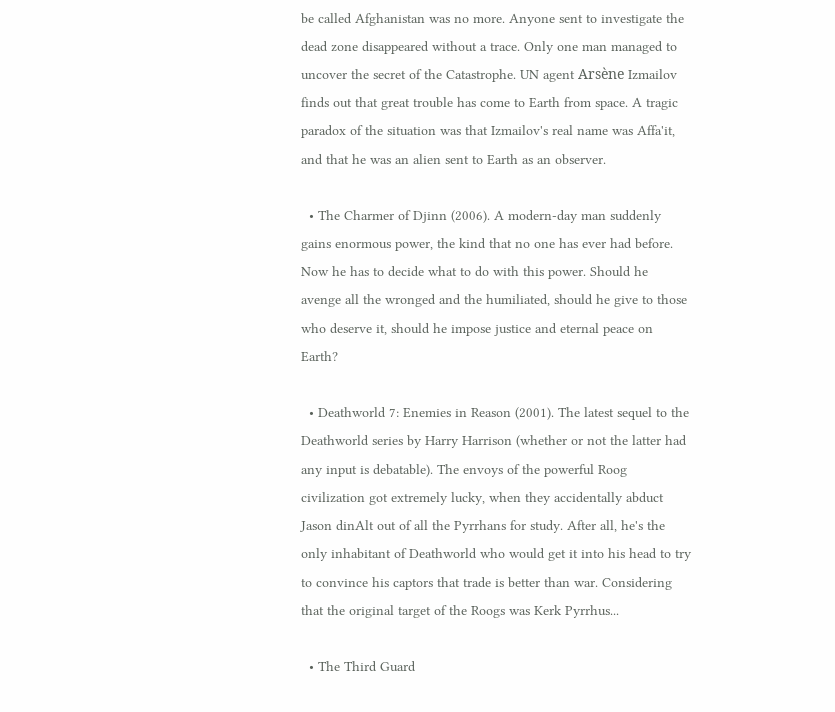be called Afghanistan was no more. Anyone sent to investigate the dead zone disappeared without a trace. Only one man managed to uncover the secret of the Catastrophe. UN agent Arsène Izmailov finds out that great trouble has come to Earth from space. A tragic paradox of the situation was that Izmailov's real name was Affa'it, and that he was an alien sent to Earth as an observer.

  • The Charmer of Djinn (2006). A modern-day man suddenly gains enormous power, the kind that no one has ever had before. Now he has to decide what to do with this power. Should he avenge all the wronged and the humiliated, should he give to those who deserve it, should he impose justice and eternal peace on Earth?

  • Deathworld 7: Enemies in Reason (2001). The latest sequel to the Deathworld series by Harry Harrison (whether or not the latter had any input is debatable). The envoys of the powerful Roog civilization got extremely lucky, when they accidentally abduct Jason dinAlt out of all the Pyrrhans for study. After all, he's the only inhabitant of Deathworld who would get it into his head to try to convince his captors that trade is better than war. Considering that the original target of the Roogs was Kerk Pyrrhus...

  • The Third Guard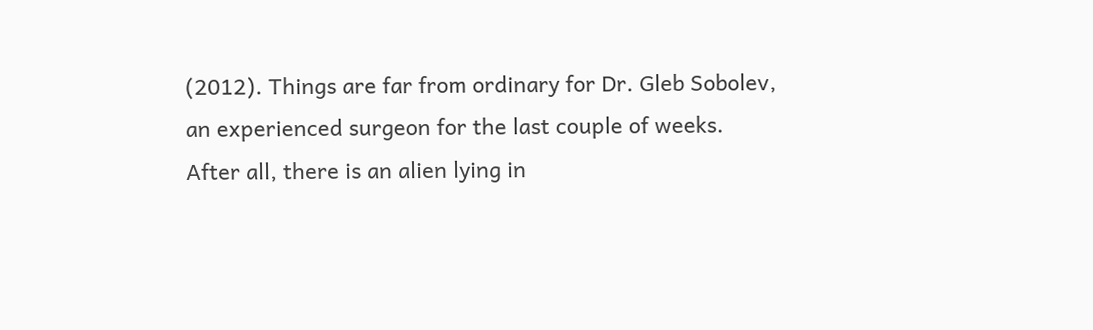(2012). Things are far from ordinary for Dr. Gleb Sobolev, an experienced surgeon for the last couple of weeks. After all, there is an alien lying in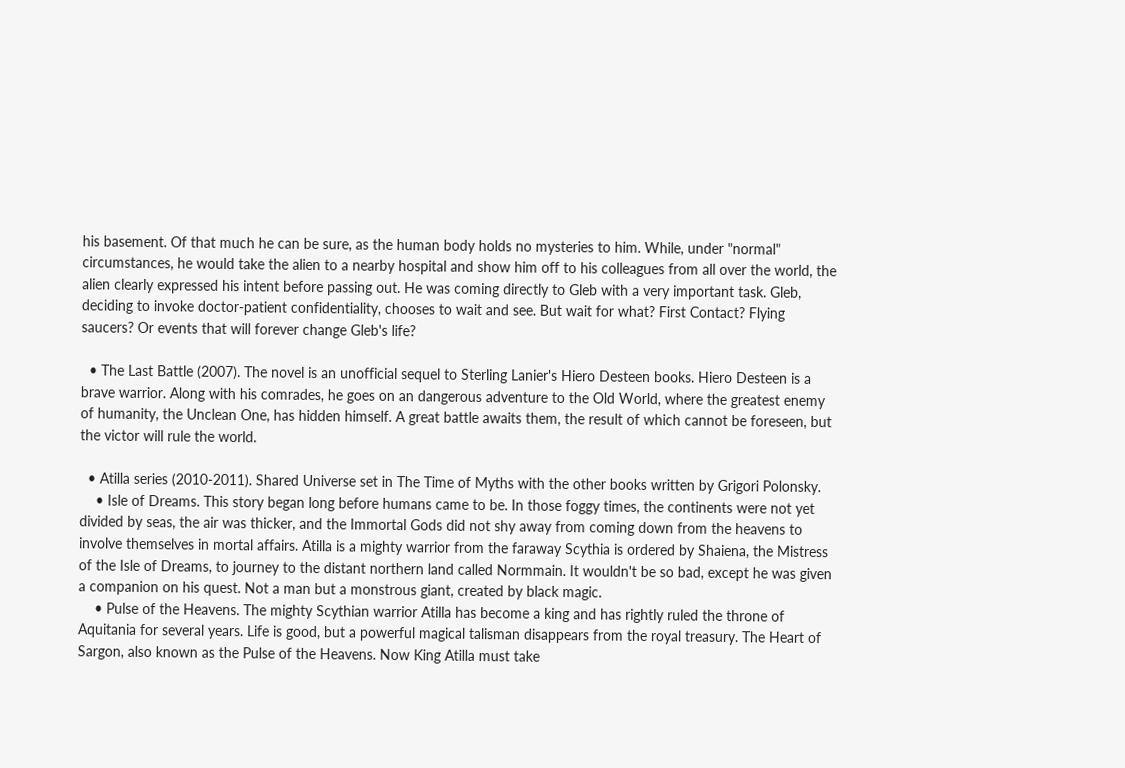his basement. Of that much he can be sure, as the human body holds no mysteries to him. While, under "normal" circumstances, he would take the alien to a nearby hospital and show him off to his colleagues from all over the world, the alien clearly expressed his intent before passing out. He was coming directly to Gleb with a very important task. Gleb, deciding to invoke doctor-patient confidentiality, chooses to wait and see. But wait for what? First Contact? Flying saucers? Or events that will forever change Gleb's life?

  • The Last Battle (2007). The novel is an unofficial sequel to Sterling Lanier's Hiero Desteen books. Hiero Desteen is a brave warrior. Along with his comrades, he goes on an dangerous adventure to the Old World, where the greatest enemy of humanity, the Unclean One, has hidden himself. A great battle awaits them, the result of which cannot be foreseen, but the victor will rule the world.

  • Atilla series (2010-2011). Shared Universe set in The Time of Myths with the other books written by Grigori Polonsky.
    • Isle of Dreams. This story began long before humans came to be. In those foggy times, the continents were not yet divided by seas, the air was thicker, and the Immortal Gods did not shy away from coming down from the heavens to involve themselves in mortal affairs. Atilla is a mighty warrior from the faraway Scythia is ordered by Shaiena, the Mistress of the Isle of Dreams, to journey to the distant northern land called Normmain. It wouldn't be so bad, except he was given a companion on his quest. Not a man but a monstrous giant, created by black magic.
    • Pulse of the Heavens. The mighty Scythian warrior Atilla has become a king and has rightly ruled the throne of Aquitania for several years. Life is good, but a powerful magical talisman disappears from the royal treasury. The Heart of Sargon, also known as the Pulse of the Heavens. Now King Atilla must take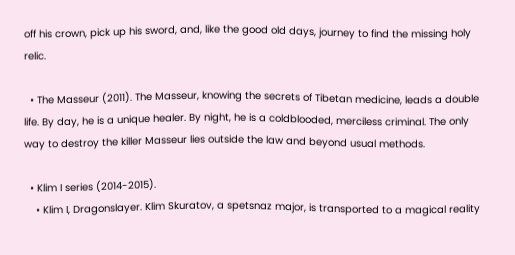off his crown, pick up his sword, and, like the good old days, journey to find the missing holy relic.

  • The Masseur (2011). The Masseur, knowing the secrets of Tibetan medicine, leads a double life. By day, he is a unique healer. By night, he is a coldblooded, merciless criminal. The only way to destroy the killer Masseur lies outside the law and beyond usual methods.

  • Klim I series (2014-2015).
    • Klim I, Dragonslayer. Klim Skuratov, a spetsnaz major, is transported to a magical reality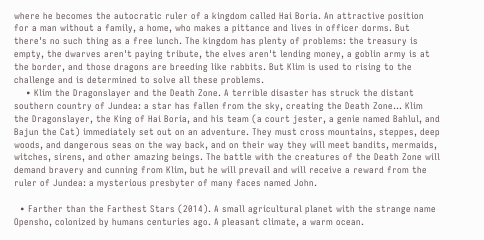where he becomes the autocratic ruler of a kingdom called Hai Boria. An attractive position for a man without a family, a home, who makes a pittance and lives in officer dorms. But there's no such thing as a free lunch. The kingdom has plenty of problems: the treasury is empty, the dwarves aren't paying tribute, the elves aren't lending money, a goblin army is at the border, and those dragons are breeding like rabbits. But Klim is used to rising to the challenge and is determined to solve all these problems.
    • Klim the Dragonslayer and the Death Zone. A terrible disaster has struck the distant southern country of Jundea: a star has fallen from the sky, creating the Death Zone... Klim the Dragonslayer, the King of Hai Boria, and his team (a court jester, a genie named Bahlul, and Bajun the Cat) immediately set out on an adventure. They must cross mountains, steppes, deep woods, and dangerous seas on the way back, and on their way they will meet bandits, mermaids, witches, sirens, and other amazing beings. The battle with the creatures of the Death Zone will demand bravery and cunning from Klim, but he will prevail and will receive a reward from the ruler of Jundea: a mysterious presbyter of many faces named John.

  • Farther than the Farthest Stars (2014). A small agricultural planet with the strange name Opensho, colonized by humans centuries ago. A pleasant climate, a warm ocean.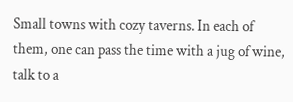Small towns with cozy taverns. In each of them, one can pass the time with a jug of wine, talk to a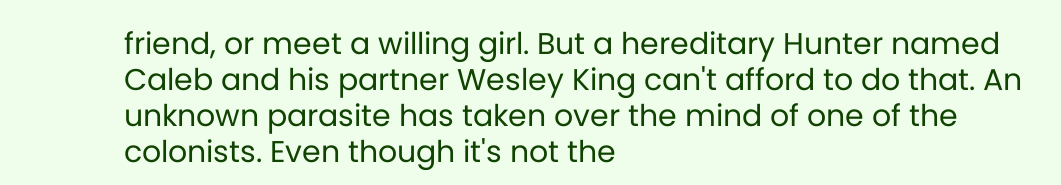friend, or meet a willing girl. But a hereditary Hunter named Caleb and his partner Wesley King can't afford to do that. An unknown parasite has taken over the mind of one of the colonists. Even though it's not the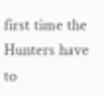first time the Hunters have to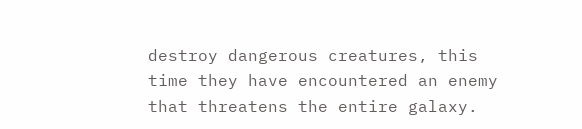destroy dangerous creatures, this time they have encountered an enemy that threatens the entire galaxy.